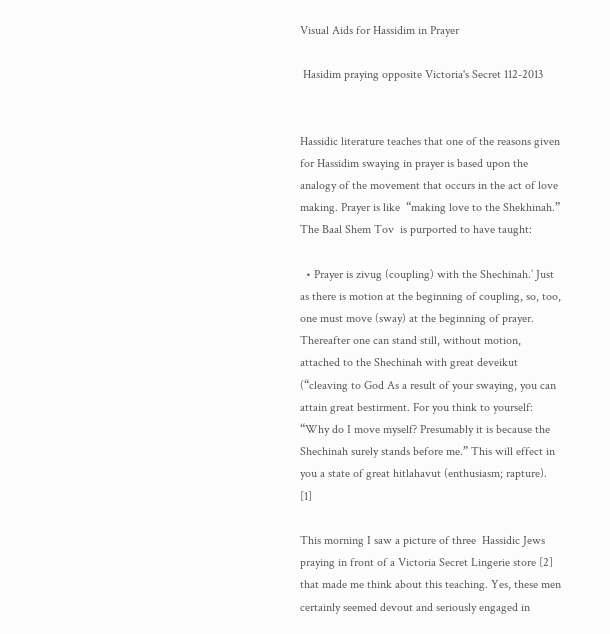Visual Aids for Hassidim in Prayer

 Hasidim praying opposite Victoria's Secret 112-2013


Hassidic literature teaches that one of the reasons given for Hassidim swaying in prayer is based upon the analogy of the movement that occurs in the act of love making. Prayer is like  “making love to the Shekhinah.” The Baal Shem Tov  is purported to have taught:

  • Prayer is zivug (coupling) with the Shechinah.’ Just as there is motion at the beginning of coupling, so, too, one must move (sway) at the beginning of prayer. Thereafter one can stand still, without motion, attached to the Shechinah with great deveikut (“cleaving to God As a result of your swaying, you can attain great bestirment. For you think to yourself: “Why do I move myself? Presumably it is because the Shechinah surely stands before me.” This will effect in you a state of great hitlahavut (enthusiasm; rapture). [1]

This morning I saw a picture of three  Hassidic Jews praying in front of a Victoria Secret Lingerie store [2] that made me think about this teaching. Yes, these men certainly seemed devout and seriously engaged in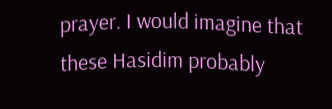prayer. I would imagine that these Hasidim probably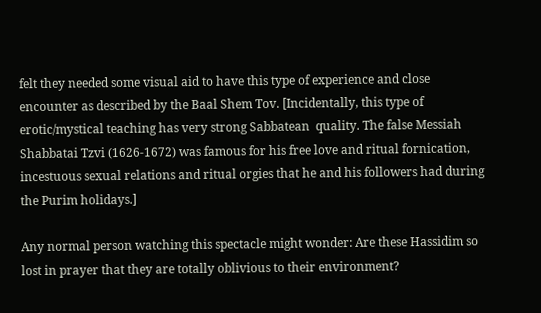felt they needed some visual aid to have this type of experience and close encounter as described by the Baal Shem Tov. [Incidentally, this type of erotic/mystical teaching has very strong Sabbatean  quality. The false Messiah Shabbatai Tzvi (1626-1672) was famous for his free love and ritual fornication, incestuous sexual relations and ritual orgies that he and his followers had during the Purim holidays.]

Any normal person watching this spectacle might wonder: Are these Hassidim so lost in prayer that they are totally oblivious to their environment?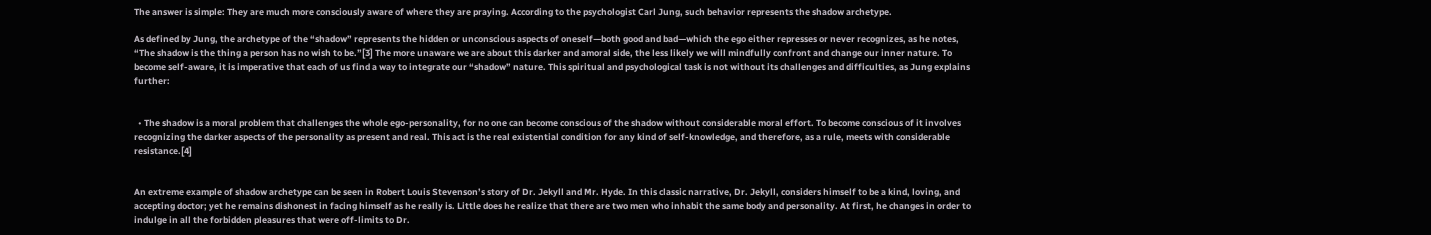The answer is simple: They are much more consciously aware of where they are praying. According to the psychologist Carl Jung, such behavior represents the shadow archetype.

As defined by Jung, the archetype of the “shadow” represents the hidden or unconscious aspects of oneself—both good and bad—which the ego either represses or never recognizes, as he notes, “The shadow is the thing a person has no wish to be.”[3] The more unaware we are about this darker and amoral side, the less likely we will mindfully confront and change our inner nature. To become self-aware, it is imperative that each of us find a way to integrate our “shadow” nature. This spiritual and psychological task is not without its challenges and difficulties, as Jung explains further:


  • The shadow is a moral problem that challenges the whole ego-personality, for no one can become conscious of the shadow without considerable moral effort. To become conscious of it involves recognizing the darker aspects of the personality as present and real. This act is the real existential condition for any kind of self-knowledge, and therefore, as a rule, meets with considerable resistance.[4]


An extreme example of shadow archetype can be seen in Robert Louis Stevenson’s story of Dr. Jekyll and Mr. Hyde. In this classic narrative, Dr. Jekyll, considers himself to be a kind, loving, and accepting doctor; yet he remains dishonest in facing himself as he really is. Little does he realize that there are two men who inhabit the same body and personality. At first, he changes in order to indulge in all the forbidden pleasures that were off-limits to Dr.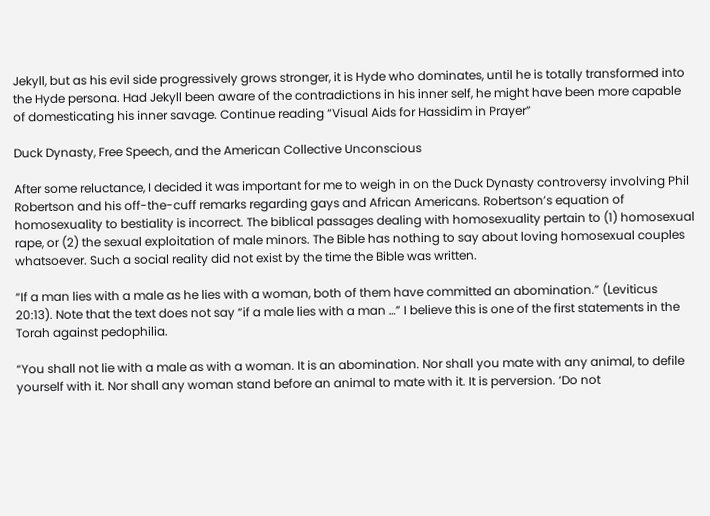Jekyll, but as his evil side progressively grows stronger, it is Hyde who dominates, until he is totally transformed into the Hyde persona. Had Jekyll been aware of the contradictions in his inner self, he might have been more capable of domesticating his inner savage. Continue reading “Visual Aids for Hassidim in Prayer”

Duck Dynasty, Free Speech, and the American Collective Unconscious

After some reluctance, I decided it was important for me to weigh in on the Duck Dynasty controversy involving Phil Robertson and his off-the-cuff remarks regarding gays and African Americans. Robertson’s equation of homosexuality to bestiality is incorrect. The biblical passages dealing with homosexuality pertain to (1) homosexual rape, or (2) the sexual exploitation of male minors. The Bible has nothing to say about loving homosexual couples whatsoever. Such a social reality did not exist by the time the Bible was written.

“If a man lies with a male as he lies with a woman, both of them have committed an abomination.” (Leviticus 20:13). Note that the text does not say “if a male lies with a man …” I believe this is one of the first statements in the Torah against pedophilia.

“You shall not lie with a male as with a woman. It is an abomination. Nor shall you mate with any animal, to defile yourself with it. Nor shall any woman stand before an animal to mate with it. It is perversion. ‘Do not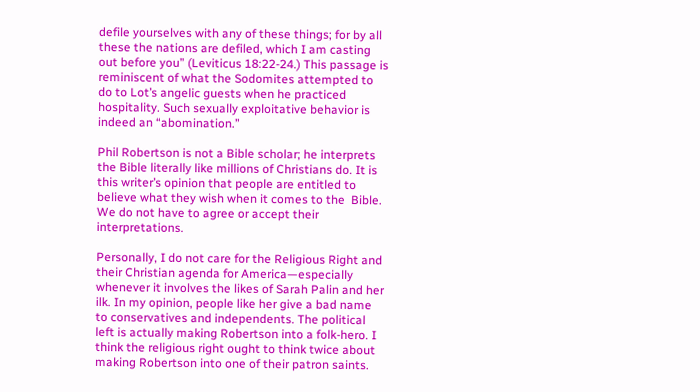defile yourselves with any of these things; for by all these the nations are defiled, which I am casting out before you” (Leviticus 18:22-24.) This passage is reminiscent of what the Sodomites attempted to do to Lot’s angelic guests when he practiced hospitality. Such sexually exploitative behavior is indeed an “abomination.”

Phil Robertson is not a Bible scholar; he interprets the Bible literally like millions of Christians do. It is this writer’s opinion that people are entitled to believe what they wish when it comes to the  Bible. We do not have to agree or accept their interpretations.

Personally, I do not care for the Religious Right and their Christian agenda for America—especially whenever it involves the likes of Sarah Palin and her ilk. In my opinion, people like her give a bad name to conservatives and independents. The political left is actually making Robertson into a folk-hero. I think the religious right ought to think twice about making Robertson into one of their patron saints.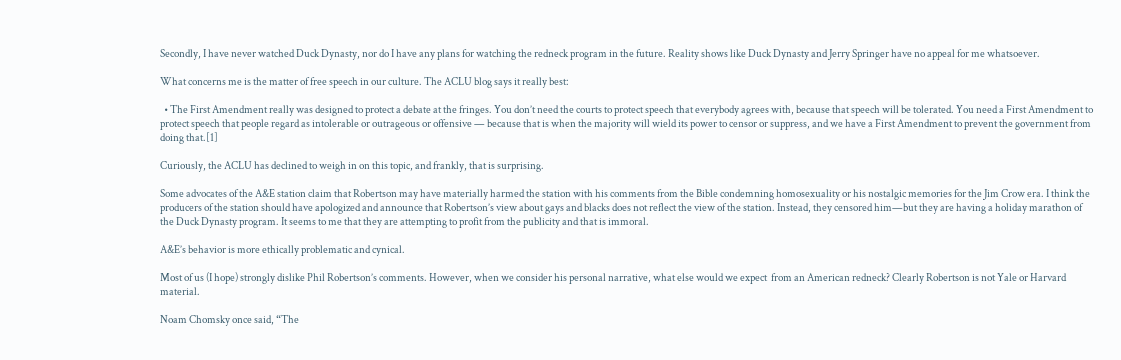Secondly, I have never watched Duck Dynasty, nor do I have any plans for watching the redneck program in the future. Reality shows like Duck Dynasty and Jerry Springer have no appeal for me whatsoever.

What concerns me is the matter of free speech in our culture. The ACLU blog says it really best:

  • The First Amendment really was designed to protect a debate at the fringes. You don’t need the courts to protect speech that everybody agrees with, because that speech will be tolerated. You need a First Amendment to protect speech that people regard as intolerable or outrageous or offensive — because that is when the majority will wield its power to censor or suppress, and we have a First Amendment to prevent the government from doing that.[1]

Curiously, the ACLU has declined to weigh in on this topic, and frankly, that is surprising.

Some advocates of the A&E station claim that Robertson may have materially harmed the station with his comments from the Bible condemning homosexuality or his nostalgic memories for the Jim Crow era. I think the producers of the station should have apologized and announce that Robertson’s view about gays and blacks does not reflect the view of the station. Instead, they censored him—but they are having a holiday marathon of the Duck Dynasty program. It seems to me that they are attempting to profit from the publicity and that is immoral.

A&E’s behavior is more ethically problematic and cynical.

Most of us (I hope) strongly dislike Phil Robertson’s comments. However, when we consider his personal narrative, what else would we expect  from an American redneck? Clearly Robertson is not Yale or Harvard material.

Noam Chomsky once said, “The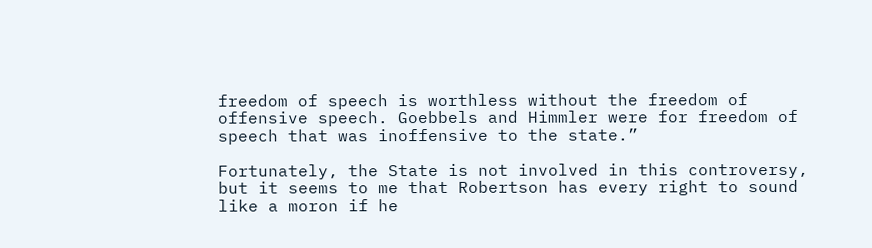freedom of speech is worthless without the freedom of offensive speech. Goebbels and Himmler were for freedom of speech that was inoffensive to the state.”

Fortunately, the State is not involved in this controversy, but it seems to me that Robertson has every right to sound like a moron if he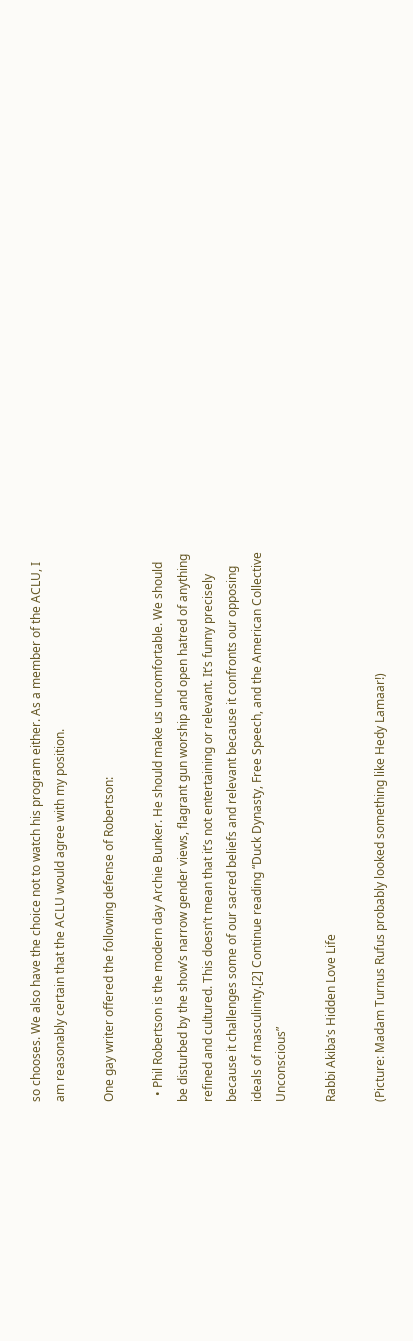so chooses. We also have the choice not to watch his program either. As a member of the ACLU, I am reasonably certain that the ACLU would agree with my position.

One gay writer offered the following defense of Robertson:

  • Phil Robertson is the modern day Archie Bunker. He should make us uncomfortable. We should be disturbed by the show’s narrow gender views, flagrant gun worship and open hatred of anything refined and cultured. This doesn’t mean that it’s not entertaining or relevant. It’s funny precisely because it challenges some of our sacred beliefs and relevant because it confronts our opposing ideals of masculinity.[2] Continue reading “Duck Dynasty, Free Speech, and the American Collective Unconscious”

Rabbi Akiba’s Hidden Love Life

(Picture: Madam Turnus Rufus probably looked something like Hedy Lamaar!)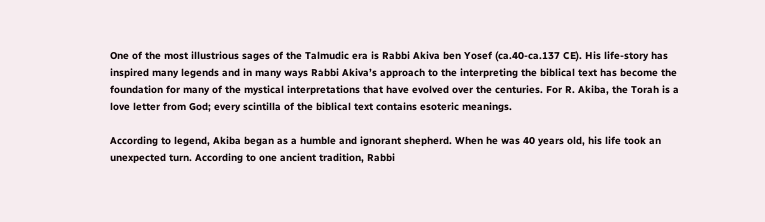One of the most illustrious sages of the Talmudic era is Rabbi Akiva ben Yosef (ca.40-ca.137 CE). His life-story has inspired many legends and in many ways Rabbi Akiva’s approach to the interpreting the biblical text has become the foundation for many of the mystical interpretations that have evolved over the centuries. For R. Akiba, the Torah is a love letter from God; every scintilla of the biblical text contains esoteric meanings.

According to legend, Akiba began as a humble and ignorant shepherd. When he was 40 years old, his life took an unexpected turn. According to one ancient tradition, Rabbi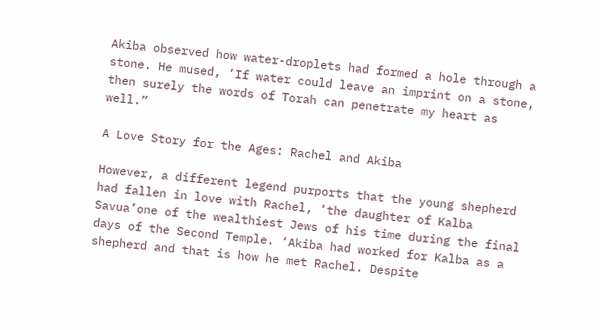Akiba observed how water-droplets had formed a hole through a stone. He mused, ‘If water could leave an imprint on a stone, then surely the words of Torah can penetrate my heart as well.”

A Love Story for the Ages: Rachel and Akiba

However, a different legend purports that the young shepherd had fallen in love with Rachel, ‘the daughter of Kalba Savua’one of the wealthiest Jews of his time during the final days of the Second Temple. ‘Akiba had worked for Kalba as a shepherd and that is how he met Rachel. Despite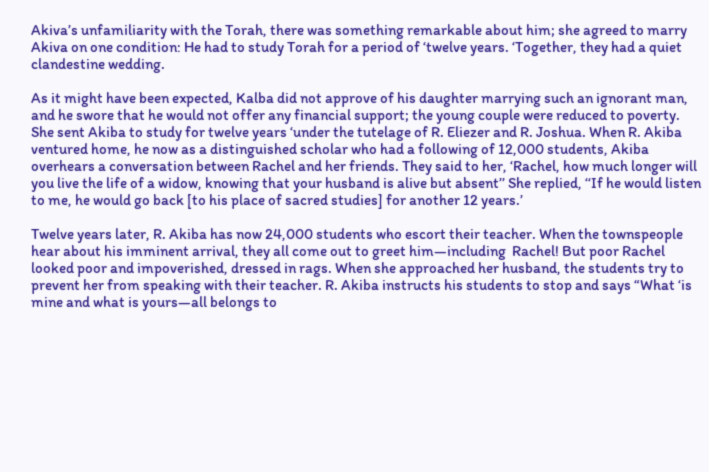Akiva’s unfamiliarity with the Torah, there was something remarkable about him; she agreed to marry Akiva on one condition: He had to study Torah for a period of ‘twelve years. ‘Together, they had a quiet clandestine wedding.

As it might have been expected, Kalba did not approve of his daughter marrying such an ignorant man, and he swore that he would not offer any financial support; the young couple were reduced to poverty. She sent Akiba to study for twelve years ‘under the tutelage of R. Eliezer and R. Joshua. When R. Akiba ventured home, he now as a distinguished scholar who had a following of 12,000 students, Akiba overhears a conversation between Rachel and her friends. They said to her, ‘Rachel, how much longer will you live the life of a widow, knowing that your husband is alive but absent’’ She replied, ‘‘If he would listen to me, he would go back [to his place of sacred studies] for another 12 years.’

Twelve years later, R. Akiba has now 24,000 students who escort their teacher. When the townspeople hear about his imminent arrival, they all come out to greet him—including  Rachel! But poor Rachel looked poor and impoverished, dressed in rags. When she approached her husband, the students try to prevent her from speaking with their teacher. R. Akiba instructs his students to stop and says “What ‘is mine and what is yours—all belongs to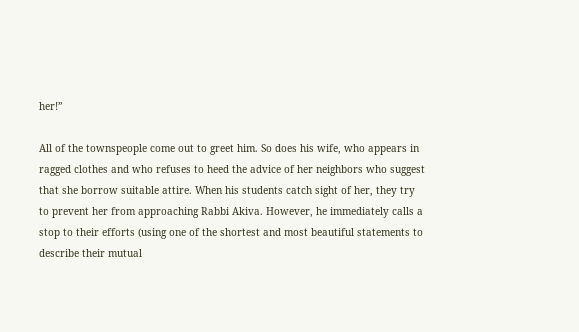her!”

All of the townspeople come out to greet him. So does his wife, who appears in ragged clothes and who refuses to heed the advice of her neighbors who suggest that she borrow suitable attire. When his students catch sight of her, they try to prevent her from approaching Rabbi Akiva. However, he immediately calls a stop to their efforts (using one of the shortest and most beautiful statements to describe their mutual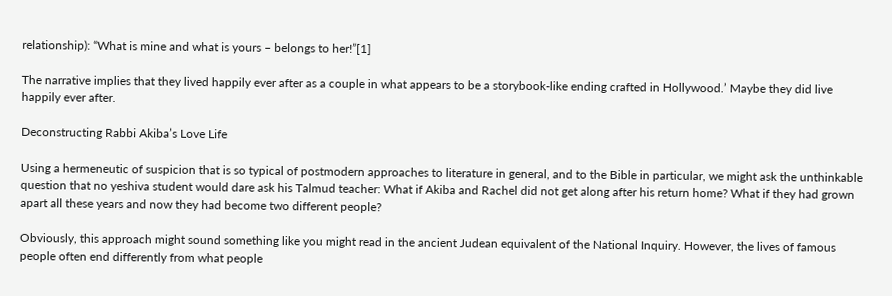relationship): “What is mine and what is yours – belongs to her!”[1]

The narrative implies that they lived happily ever after as a couple in what appears to be a storybook-like ending crafted in Hollywood.’ Maybe they did live happily ever after.

Deconstructing Rabbi Akiba’s Love Life

Using a hermeneutic of suspicion that is so typical of postmodern approaches to literature in general, and to the Bible in particular, we might ask the unthinkable question that no yeshiva student would dare ask his Talmud teacher: What if Akiba and Rachel did not get along after his return home? What if they had grown apart all these years and now they had become two different people?

Obviously, this approach might sound something like you might read in the ancient Judean equivalent of the National Inquiry. However, the lives of famous people often end differently from what people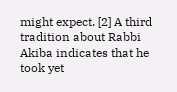might expect. [2] A third tradition about Rabbi Akiba indicates that he took yet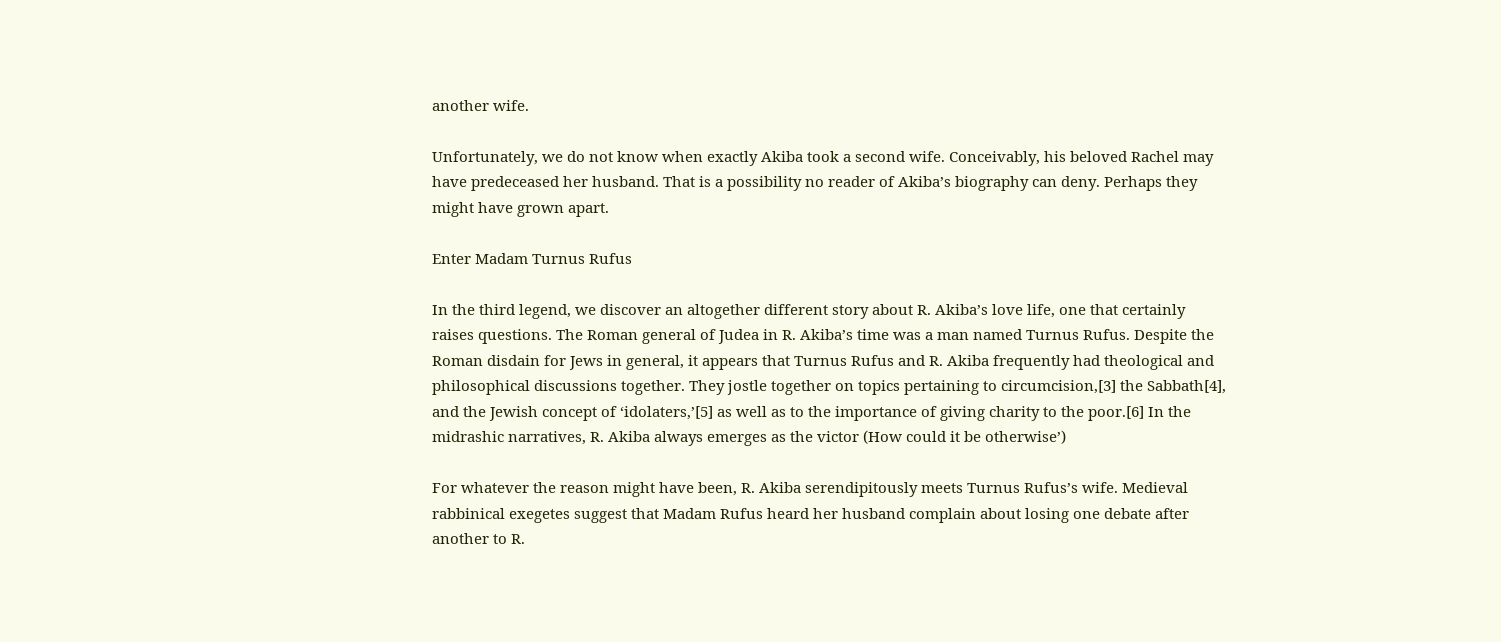another wife.

Unfortunately, we do not know when exactly Akiba took a second wife. Conceivably, his beloved Rachel may have predeceased her husband. That is a possibility no reader of Akiba’s biography can deny. Perhaps they might have grown apart.

Enter Madam Turnus Rufus

In the third legend, we discover an altogether different story about R. Akiba’s love life, one that certainly raises questions. The Roman general of Judea in R. Akiba’s time was a man named Turnus Rufus. Despite the Roman disdain for Jews in general, it appears that Turnus Rufus and R. Akiba frequently had theological and philosophical discussions together. They jostle together on topics pertaining to circumcision,[3] the Sabbath[4], and the Jewish concept of ‘idolaters,’[5] as well as to the importance of giving charity to the poor.[6] In the midrashic narratives, R. Akiba always emerges as the victor (How could it be otherwise’)

For whatever the reason might have been, R. Akiba serendipitously meets Turnus Rufus’s wife. Medieval rabbinical exegetes suggest that Madam Rufus heard her husband complain about losing one debate after another to R.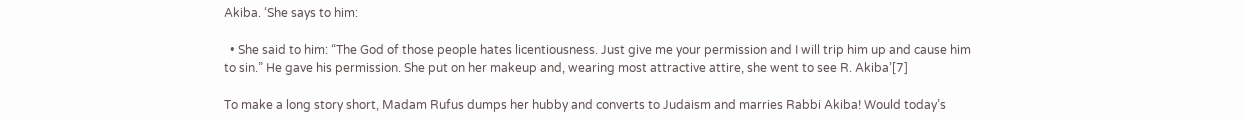Akiba. ‘She says to him:

  • She said to him: “The God of those people hates licentiousness. Just give me your permission and I will trip him up and cause him to sin.” He gave his permission. She put on her makeup and, wearing most attractive attire, she went to see R. Akiba’[7]

To make a long story short, Madam Rufus dumps her hubby and converts to Judaism and marries Rabbi Akiba! Would today’s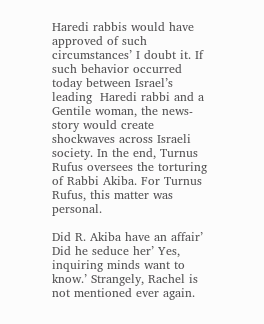Haredi rabbis would have approved of such circumstances’ I doubt it. If such behavior occurred today between Israel’s leading  Haredi rabbi and a Gentile woman, the news-story would create shockwaves across Israeli society. In the end, Turnus Rufus oversees the torturing of Rabbi Akiba. For Turnus Rufus, this matter was personal.

Did R. Akiba have an affair’ Did he seduce her’ Yes, inquiring minds want to know.’ Strangely, Rachel is not mentioned ever again.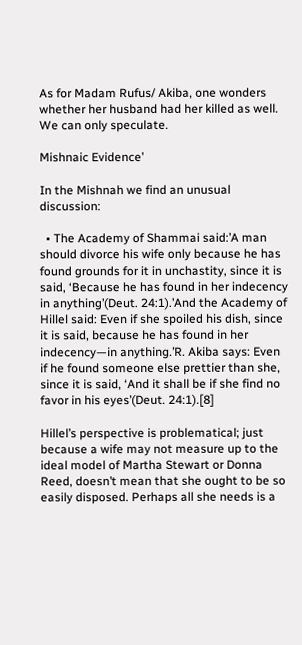As for Madam Rufus/ Akiba, one wonders whether her husband had her killed as well. We can only speculate.

Mishnaic Evidence’

In the Mishnah we find an unusual discussion:

  • The Academy of Shammai said:’A man should divorce his wife only because he has found grounds for it in unchastity, since it is said, ‘Because he has found in her indecency in anything’(Deut. 24:1).’And the Academy of Hillel said: Even if she spoiled his dish, since it is said, because he has found in her indecency—in anything.’R. Akiba says: Even if he found someone else prettier than she, since it is said, ‘And it shall be if she find no favor in his eyes’(Deut. 24:1).[8]

Hillel’s perspective is problematical; just because a wife may not measure up to the ideal model of Martha Stewart or Donna Reed, doesn’t mean that she ought to be so easily disposed. Perhaps all she needs is a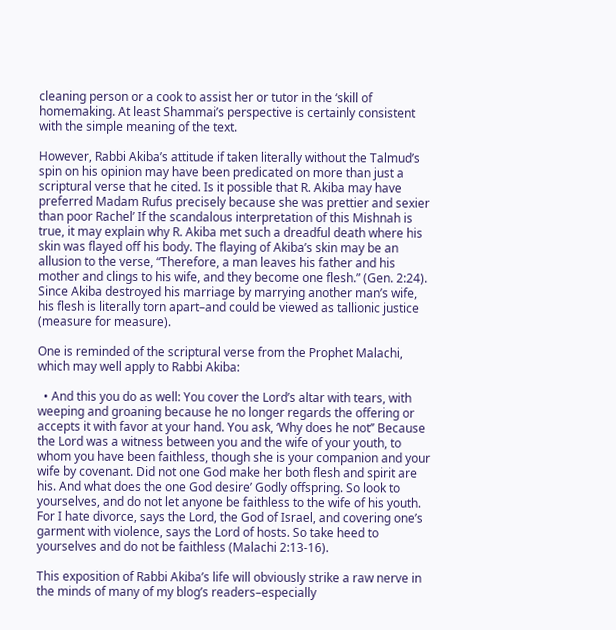cleaning person or a cook to assist her or tutor in the ‘skill of homemaking. At least Shammai’s perspective is certainly consistent with the simple meaning of the text.

However, Rabbi Akiba’s attitude if taken literally without the Talmud’s spin on his opinion may have been predicated on more than just a scriptural verse that he cited. Is it possible that R. Akiba may have preferred Madam Rufus precisely because she was prettier and sexier than poor Rachel’ If the scandalous interpretation of this Mishnah is true, it may explain why R. Akiba met such a dreadful death where his skin was flayed off his body. The flaying of Akiba’s skin may be an allusion to the verse, “Therefore, a man leaves his father and his mother and clings to his wife, and they become one flesh.” (Gen. 2:24). Since Akiba destroyed his marriage by marrying another man’s wife, his flesh is literally torn apart–and could be viewed as tallionic justice (measure for measure).

One is reminded of the scriptural verse from the Prophet Malachi, which may well apply to Rabbi Akiba:

  • And this you do as well: You cover the Lord’s altar with tears, with weeping and groaning because he no longer regards the offering or accepts it with favor at your hand. You ask, ‘Why does he not’’ Because the Lord was a witness between you and the wife of your youth, to whom you have been faithless, though she is your companion and your wife by covenant. Did not one God make her both flesh and spirit are his. And what does the one God desire’ Godly offspring. So look to yourselves, and do not let anyone be faithless to the wife of his youth. For I hate divorce, says the Lord, the God of Israel, and covering one’s garment with violence, says the Lord of hosts. So take heed to yourselves and do not be faithless (Malachi 2:13-16).

This exposition of Rabbi Akiba’s life will obviously strike a raw nerve in the minds of many of my blog’s readers–especially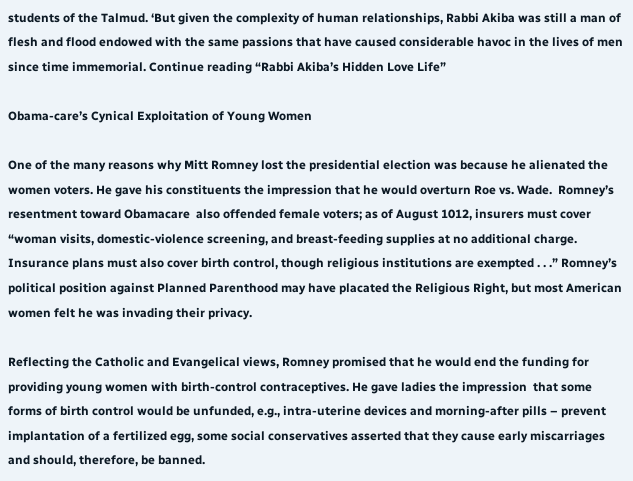students of the Talmud. ‘But given the complexity of human relationships, Rabbi Akiba was still a man of flesh and flood endowed with the same passions that have caused considerable havoc in the lives of men since time immemorial. Continue reading “Rabbi Akiba’s Hidden Love Life”

Obama-care’s Cynical Exploitation of Young Women

One of the many reasons why Mitt Romney lost the presidential election was because he alienated the women voters. He gave his constituents the impression that he would overturn Roe vs. Wade.  Romney’s resentment toward Obamacare  also offended female voters; as of August 1012, insurers must cover “woman visits, domestic-violence screening, and breast-feeding supplies at no additional charge.  Insurance plans must also cover birth control, though religious institutions are exempted . . .” Romney’s  political position against Planned Parenthood may have placated the Religious Right, but most American women felt he was invading their privacy.

Reflecting the Catholic and Evangelical views, Romney promised that he would end the funding for providing young women with birth-control contraceptives. He gave ladies the impression  that some forms of birth control would be unfunded, e.g., intra-uterine devices and morning-after pills – prevent implantation of a fertilized egg, some social conservatives asserted that they cause early miscarriages and should, therefore, be banned.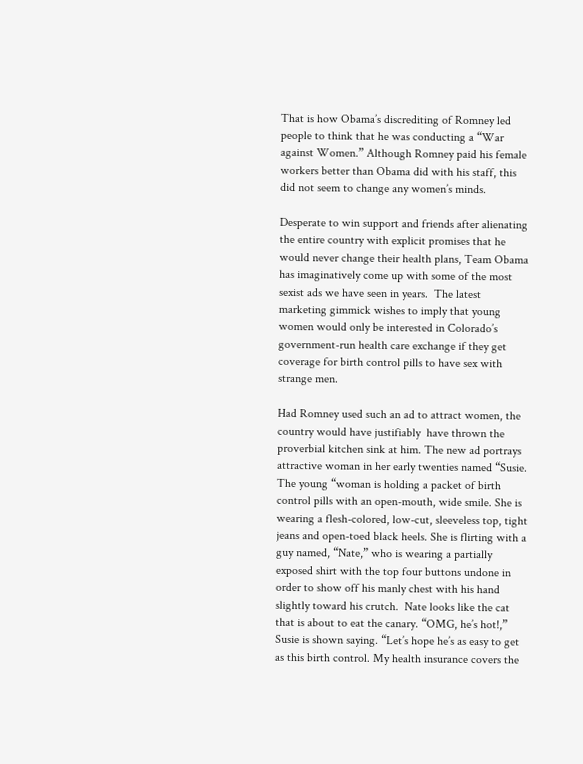That is how Obama’s discrediting of Romney led people to think that he was conducting a “War against Women.” Although Romney paid his female workers better than Obama did with his staff, this did not seem to change any women’s minds.

Desperate to win support and friends after alienating the entire country with explicit promises that he would never change their health plans, Team Obama has imaginatively come up with some of the most sexist ads we have seen in years.  The latest marketing gimmick wishes to imply that young women would only be interested in Colorado’s government-run health care exchange if they get coverage for birth control pills to have sex with strange men.

Had Romney used such an ad to attract women, the country would have justifiably  have thrown the proverbial kitchen sink at him. The new ad portrays attractive woman in her early twenties named “Susie. The young “woman is holding a packet of birth control pills with an open-mouth, wide smile. She is wearing a flesh-colored, low-cut, sleeveless top, tight jeans and open-toed black heels. She is flirting with a guy named, “Nate,” who is wearing a partially exposed shirt with the top four buttons undone in order to show off his manly chest with his hand slightly toward his crutch.  Nate looks like the cat that is about to eat the canary. “OMG, he’s hot!,” Susie is shown saying. “Let’s hope he’s as easy to get as this birth control. My health insurance covers the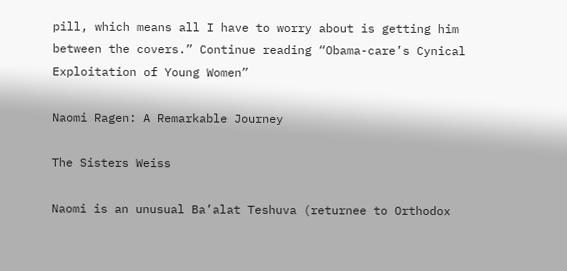pill, which means all I have to worry about is getting him between the covers.” Continue reading “Obama-care’s Cynical Exploitation of Young Women”

Naomi Ragen: A Remarkable Journey

The Sisters Weiss

Naomi is an unusual Ba’alat Teshuva (returnee to Orthodox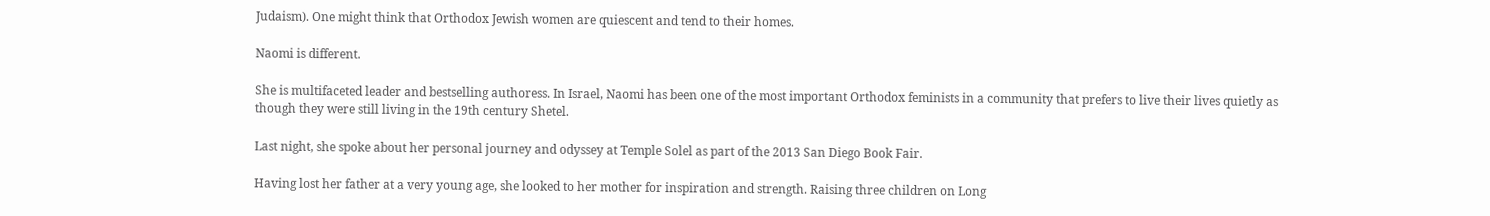Judaism). One might think that Orthodox Jewish women are quiescent and tend to their homes.

Naomi is different.

She is multifaceted leader and bestselling authoress. In Israel, Naomi has been one of the most important Orthodox feminists in a community that prefers to live their lives quietly as though they were still living in the 19th century Shetel.

Last night, she spoke about her personal journey and odyssey at Temple Solel as part of the 2013 San Diego Book Fair.

Having lost her father at a very young age, she looked to her mother for inspiration and strength. Raising three children on Long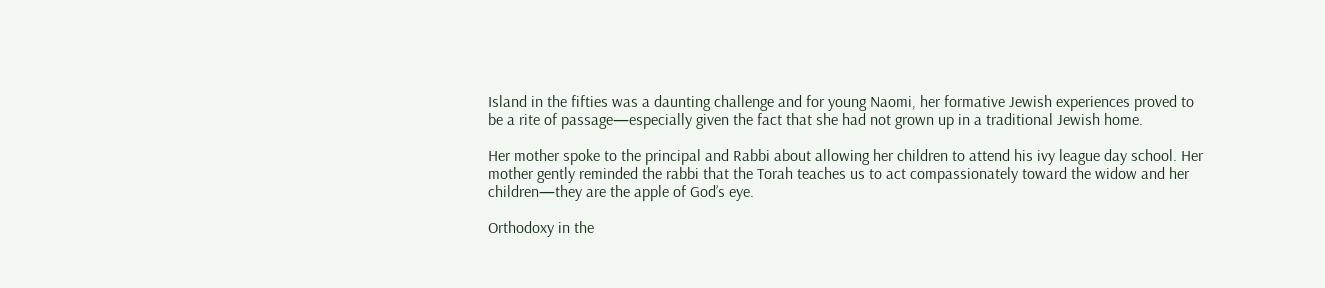Island in the fifties was a daunting challenge and for young Naomi, her formative Jewish experiences proved to be a rite of passage—especially given the fact that she had not grown up in a traditional Jewish home.

Her mother spoke to the principal and Rabbi about allowing her children to attend his ivy league day school. Her mother gently reminded the rabbi that the Torah teaches us to act compassionately toward the widow and her children—they are the apple of God’s eye.

Orthodoxy in the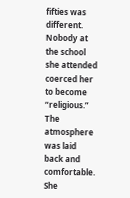fifties was different. Nobody at the school she attended coerced her to become “religious.” The atmosphere was laid back and comfortable. She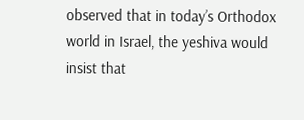observed that in today’s Orthodox world in Israel, the yeshiva would insist that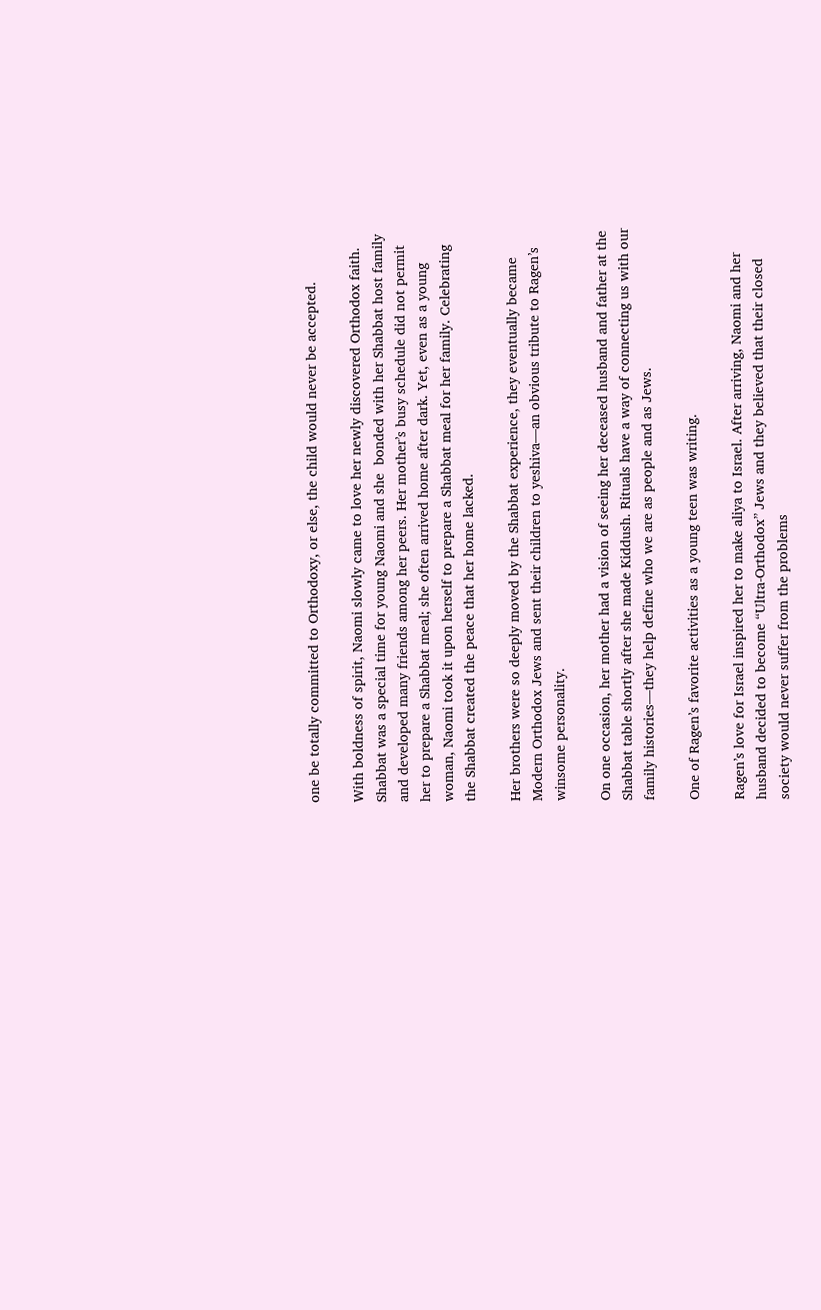one be totally committed to Orthodoxy, or else, the child would never be accepted.

With boldness of spirit, Naomi slowly came to love her newly discovered Orthodox faith. Shabbat was a special time for young Naomi and she  bonded with her Shabbat host family and developed many friends among her peers. Her mother’s busy schedule did not permit her to prepare a Shabbat meal; she often arrived home after dark. Yet, even as a young woman, Naomi took it upon herself to prepare a Shabbat meal for her family. Celebrating the Shabbat created the peace that her home lacked.

Her brothers were so deeply moved by the Shabbat experience, they eventually became Modern Orthodox Jews and sent their children to yeshiva—an obvious tribute to Ragen’s winsome personality.

On one occasion, her mother had a vision of seeing her deceased husband and father at the Shabbat table shortly after she made Kiddush. Rituals have a way of connecting us with our family histories—they help define who we are as people and as Jews.

One of Ragen’s favorite activities as a young teen was writing.

Ragen’s love for Israel inspired her to make aliya to Israel. After arriving, Naomi and her husband decided to become “Ultra-Orthodox” Jews and they believed that their closed society would never suffer from the problems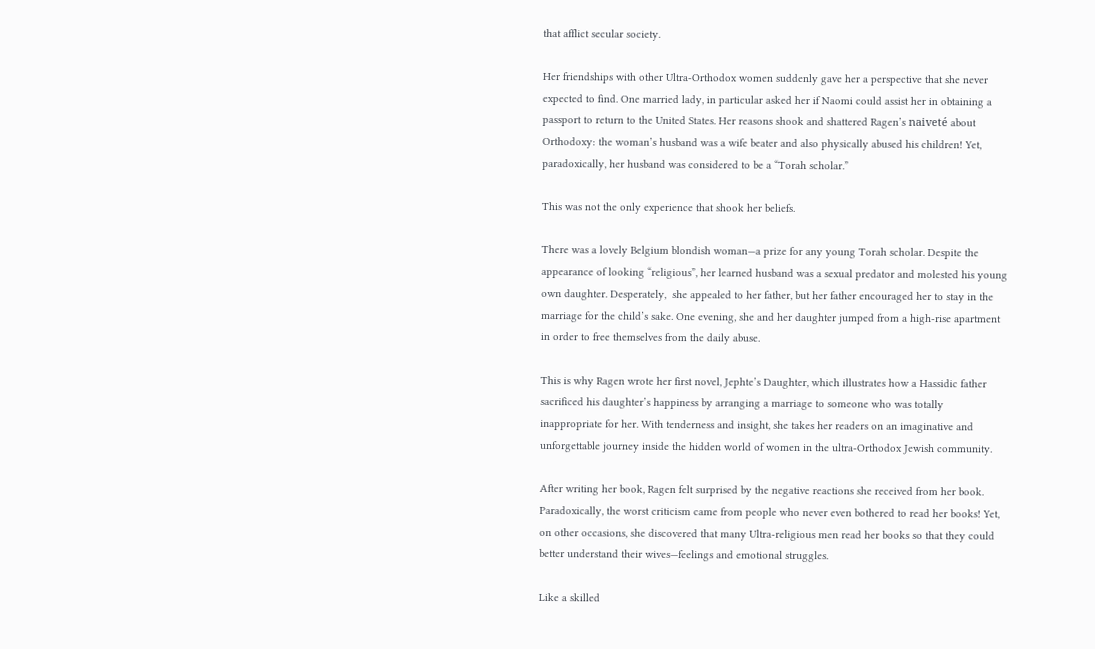that afflict secular society.

Her friendships with other Ultra-Orthodox women suddenly gave her a perspective that she never expected to find. One married lady, in particular asked her if Naomi could assist her in obtaining a passport to return to the United States. Her reasons shook and shattered Ragen’s naiveté about Orthodoxy: the woman’s husband was a wife beater and also physically abused his children! Yet, paradoxically, her husband was considered to be a “Torah scholar.”

This was not the only experience that shook her beliefs.

There was a lovely Belgium blondish woman—a prize for any young Torah scholar. Despite the appearance of looking “religious”, her learned husband was a sexual predator and molested his young own daughter. Desperately,  she appealed to her father, but her father encouraged her to stay in the marriage for the child’s sake. One evening, she and her daughter jumped from a high-rise apartment in order to free themselves from the daily abuse.

This is why Ragen wrote her first novel, Jephte’s Daughter, which illustrates how a Hassidic father sacrificed his daughter’s happiness by arranging a marriage to someone who was totally inappropriate for her. With tenderness and insight, she takes her readers on an imaginative and unforgettable journey inside the hidden world of women in the ultra-Orthodox Jewish community.

After writing her book, Ragen felt surprised by the negative reactions she received from her book. Paradoxically, the worst criticism came from people who never even bothered to read her books! Yet, on other occasions, she discovered that many Ultra-religious men read her books so that they could better understand their wives—feelings and emotional struggles.

Like a skilled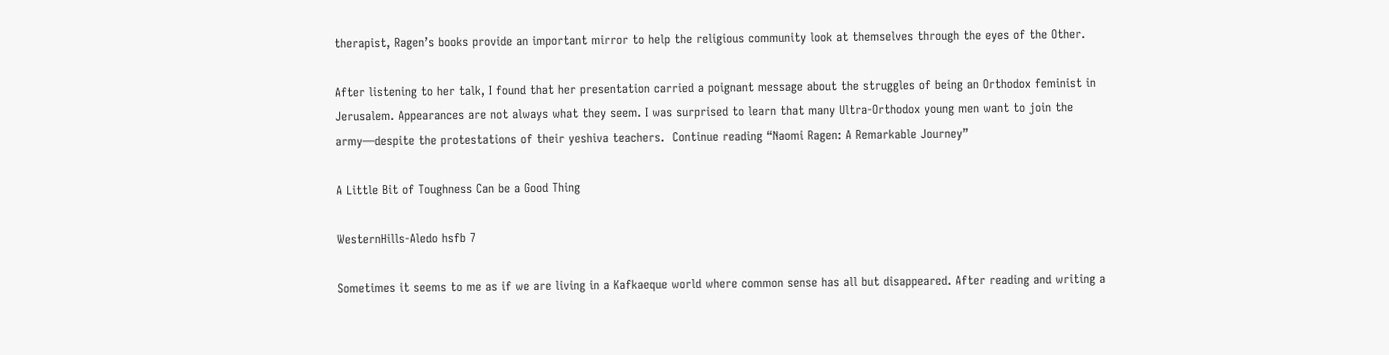therapist, Ragen’s books provide an important mirror to help the religious community look at themselves through the eyes of the Other.

After listening to her talk, I found that her presentation carried a poignant message about the struggles of being an Orthodox feminist in Jerusalem. Appearances are not always what they seem. I was surprised to learn that many Ultra-Orthodox young men want to join the army—despite the protestations of their yeshiva teachers.  Continue reading “Naomi Ragen: A Remarkable Journey”

A Little Bit of Toughness Can be a Good Thing

WesternHills-Aledo hsfb 7

Sometimes it seems to me as if we are living in a Kafkaeque world where common sense has all but disappeared. After reading and writing a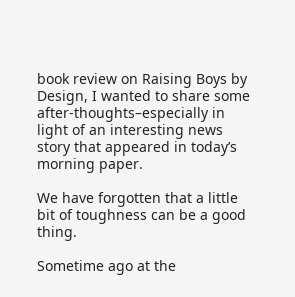book review on Raising Boys by Design, I wanted to share some after-thoughts–especially in light of an interesting news story that appeared in today’s morning paper.

We have forgotten that a little bit of toughness can be a good thing.

Sometime ago at the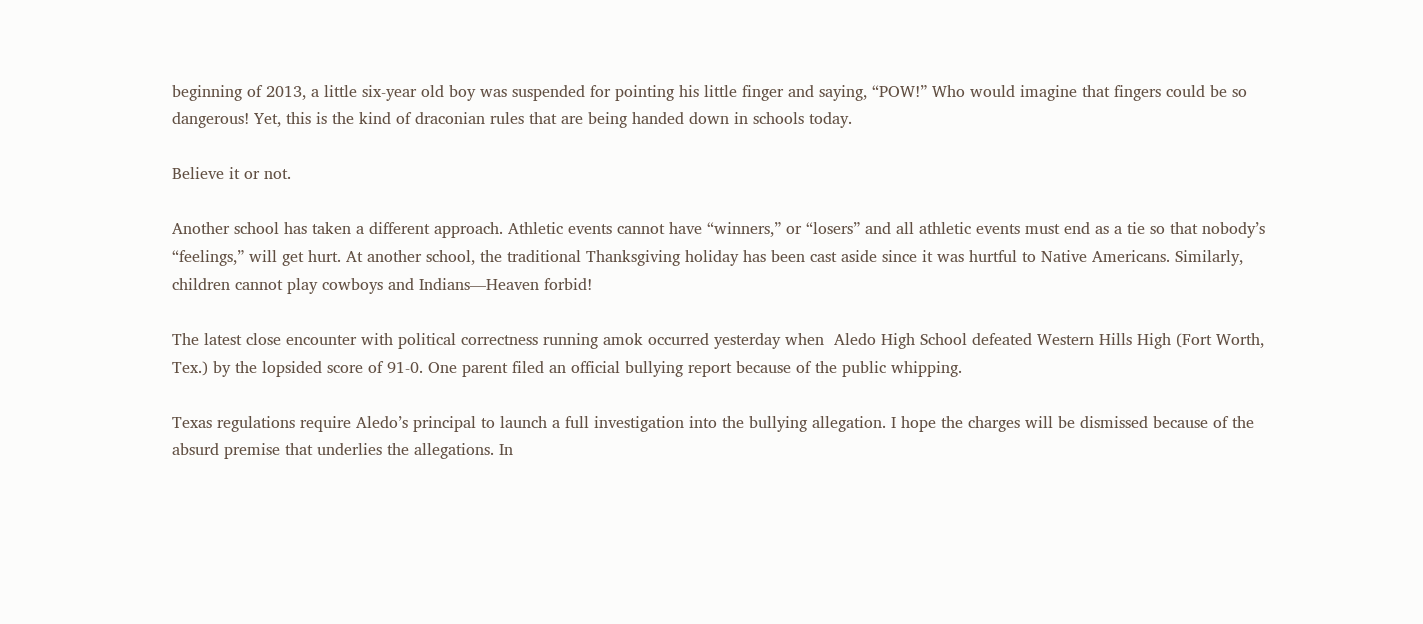beginning of 2013, a little six-year old boy was suspended for pointing his little finger and saying, “POW!” Who would imagine that fingers could be so dangerous! Yet, this is the kind of draconian rules that are being handed down in schools today.

Believe it or not.

Another school has taken a different approach. Athletic events cannot have “winners,” or “losers” and all athletic events must end as a tie so that nobody’s “feelings,” will get hurt. At another school, the traditional Thanksgiving holiday has been cast aside since it was hurtful to Native Americans. Similarly, children cannot play cowboys and Indians—Heaven forbid!

The latest close encounter with political correctness running amok occurred yesterday when  Aledo High School defeated Western Hills High (Fort Worth, Tex.) by the lopsided score of 91-0. One parent filed an official bullying report because of the public whipping.

Texas regulations require Aledo’s principal to launch a full investigation into the bullying allegation. I hope the charges will be dismissed because of the absurd premise that underlies the allegations. In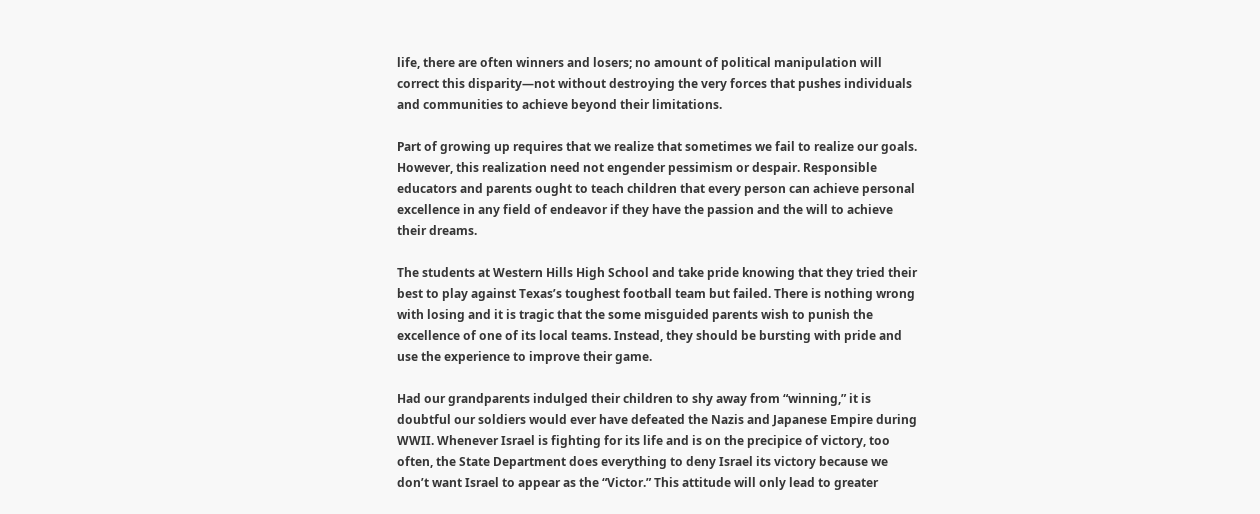life, there are often winners and losers; no amount of political manipulation will correct this disparity—not without destroying the very forces that pushes individuals and communities to achieve beyond their limitations.

Part of growing up requires that we realize that sometimes we fail to realize our goals. However, this realization need not engender pessimism or despair. Responsible educators and parents ought to teach children that every person can achieve personal excellence in any field of endeavor if they have the passion and the will to achieve their dreams.

The students at Western Hills High School and take pride knowing that they tried their best to play against Texas’s toughest football team but failed. There is nothing wrong with losing and it is tragic that the some misguided parents wish to punish the excellence of one of its local teams. Instead, they should be bursting with pride and use the experience to improve their game.

Had our grandparents indulged their children to shy away from “winning,” it is doubtful our soldiers would ever have defeated the Nazis and Japanese Empire during WWII. Whenever Israel is fighting for its life and is on the precipice of victory, too often, the State Department does everything to deny Israel its victory because we don’t want Israel to appear as the “Victor.” This attitude will only lead to greater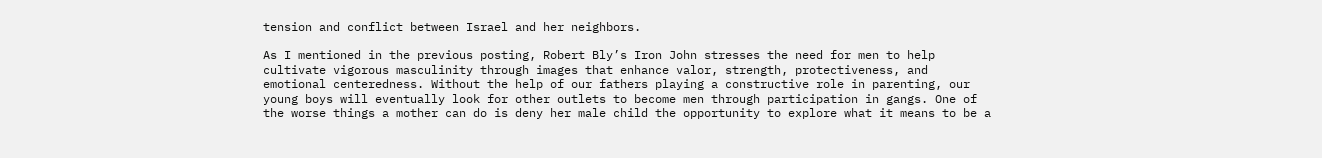tension and conflict between Israel and her neighbors.

As I mentioned in the previous posting, Robert Bly’s Iron John stresses the need for men to help cultivate vigorous masculinity through images that enhance valor, strength, protectiveness, and emotional centeredness. Without the help of our fathers playing a constructive role in parenting, our young boys will eventually look for other outlets to become men through participation in gangs. One of the worse things a mother can do is deny her male child the opportunity to explore what it means to be a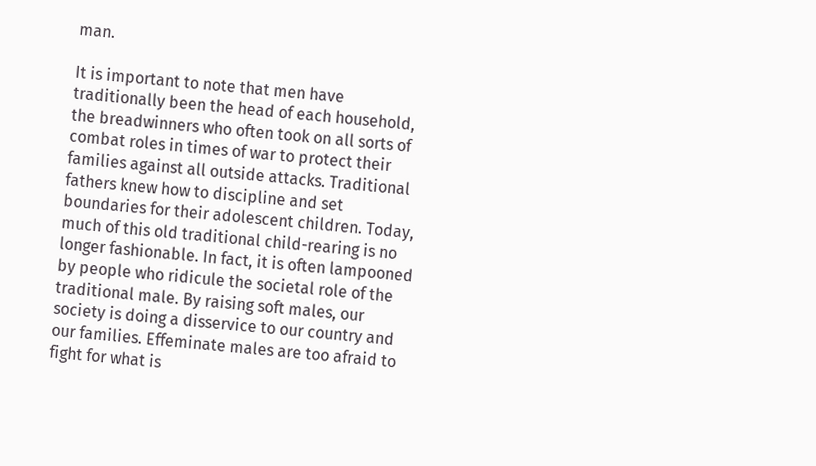man.

It is important to note that men have traditionally been the head of each household, the breadwinners who often took on all sorts of combat roles in times of war to protect their families against all outside attacks. Traditional fathers knew how to discipline and set boundaries for their adolescent children. Today, much of this old traditional child-rearing is no longer fashionable. In fact, it is often lampooned by people who ridicule the societal role of the traditional male. By raising soft males, our society is doing a disservice to our country and our families. Effeminate males are too afraid to fight for what is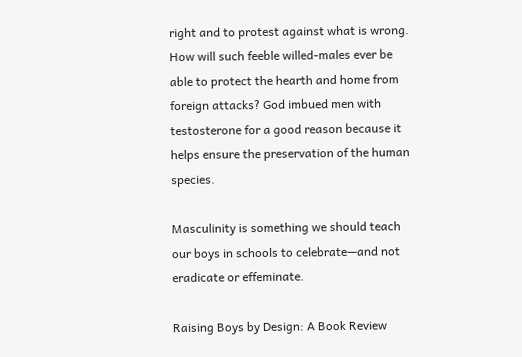right and to protest against what is wrong. How will such feeble willed-males ever be able to protect the hearth and home from foreign attacks? God imbued men with testosterone for a good reason because it helps ensure the preservation of the human species.

Masculinity is something we should teach our boys in schools to celebrate—and not eradicate or effeminate.

Raising Boys by Design: A Book Review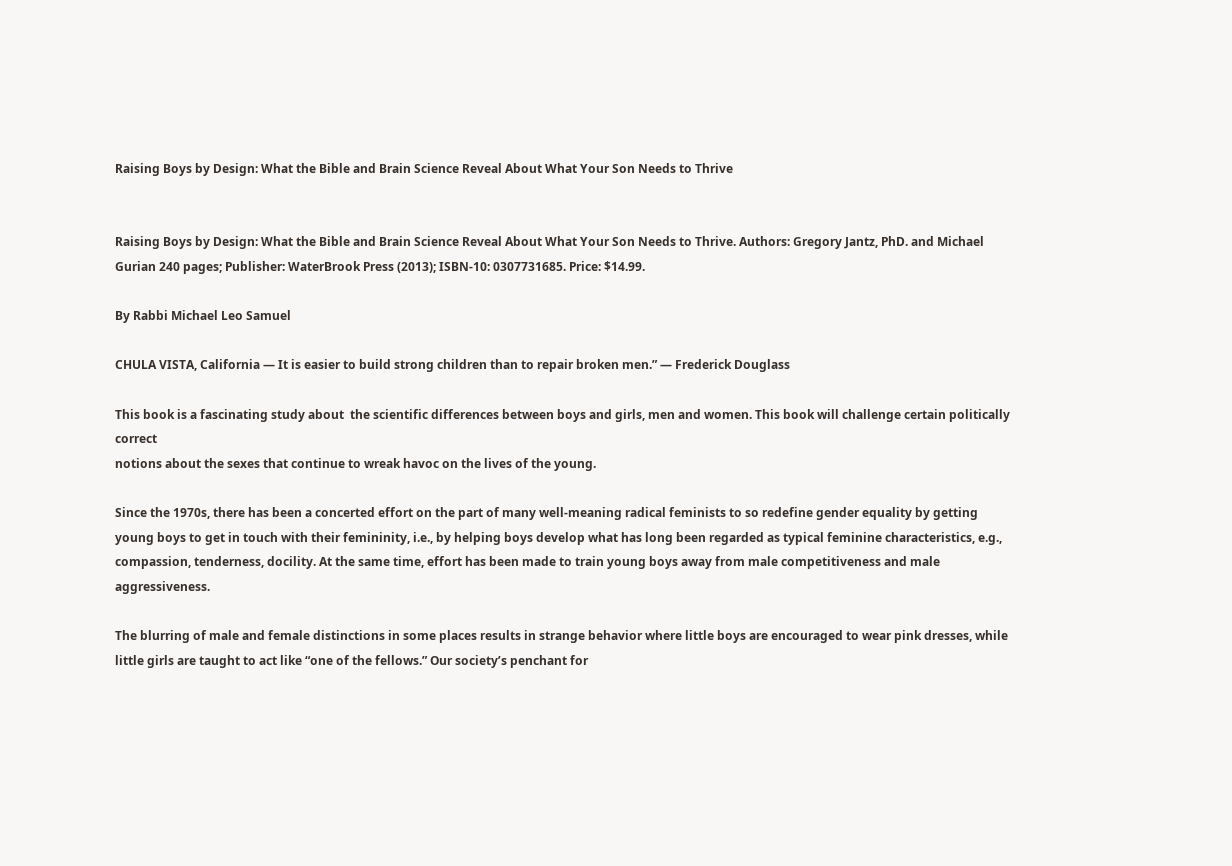Raising Boys by Design: What the Bible and Brain Science Reveal About What Your Son Needs to Thrive


Raising Boys by Design: What the Bible and Brain Science Reveal About What Your Son Needs to Thrive. Authors: Gregory Jantz, PhD. and Michael Gurian 240 pages; Publisher: WaterBrook Press (2013); ISBN-10: 0307731685. Price: $14.99.

By Rabbi Michael Leo Samuel

CHULA VISTA, California — It is easier to build strong children than to repair broken men.” — Frederick Douglass

This book is a fascinating study about  the scientific differences between boys and girls, men and women. This book will challenge certain politically correct
notions about the sexes that continue to wreak havoc on the lives of the young.

Since the 1970s, there has been a concerted effort on the part of many well-meaning radical feminists to so redefine gender equality by getting young boys to get in touch with their femininity, i.e., by helping boys develop what has long been regarded as typical feminine characteristics, e.g., compassion, tenderness, docility. At the same time, effort has been made to train young boys away from male competitiveness and male aggressiveness.

The blurring of male and female distinctions in some places results in strange behavior where little boys are encouraged to wear pink dresses, while little girls are taught to act like “one of the fellows.” Our society’s penchant for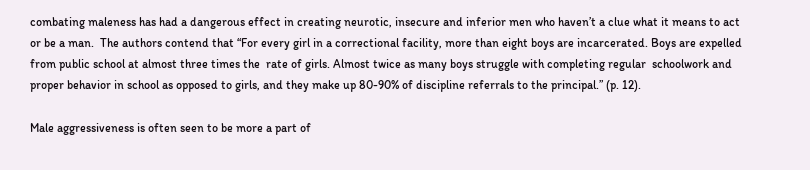combating maleness has had a dangerous effect in creating neurotic, insecure and inferior men who haven’t a clue what it means to act or be a man.  The authors contend that “For every girl in a correctional facility, more than eight boys are incarcerated. Boys are expelled from public school at almost three times the  rate of girls. Almost twice as many boys struggle with completing regular  schoolwork and
proper behavior in school as opposed to girls, and they make up 80-90% of discipline referrals to the principal.” (p. 12).

Male aggressiveness is often seen to be more a part of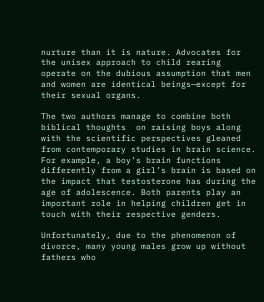nurture than it is nature. Advocates for the unisex approach to child rearing operate on the dubious assumption that men and women are identical beings—except for their sexual organs.

The two authors manage to combine both biblical thoughts  on raising boys along with the scientific perspectives gleaned from contemporary studies in brain science. For example, a boy’s brain functions differently from a girl’s brain is based on the impact that testosterone has during the age of adolescence. Both parents play an important role in helping children get in touch with their respective genders.

Unfortunately, due to the phenomenon of divorce, many young males grow up without fathers who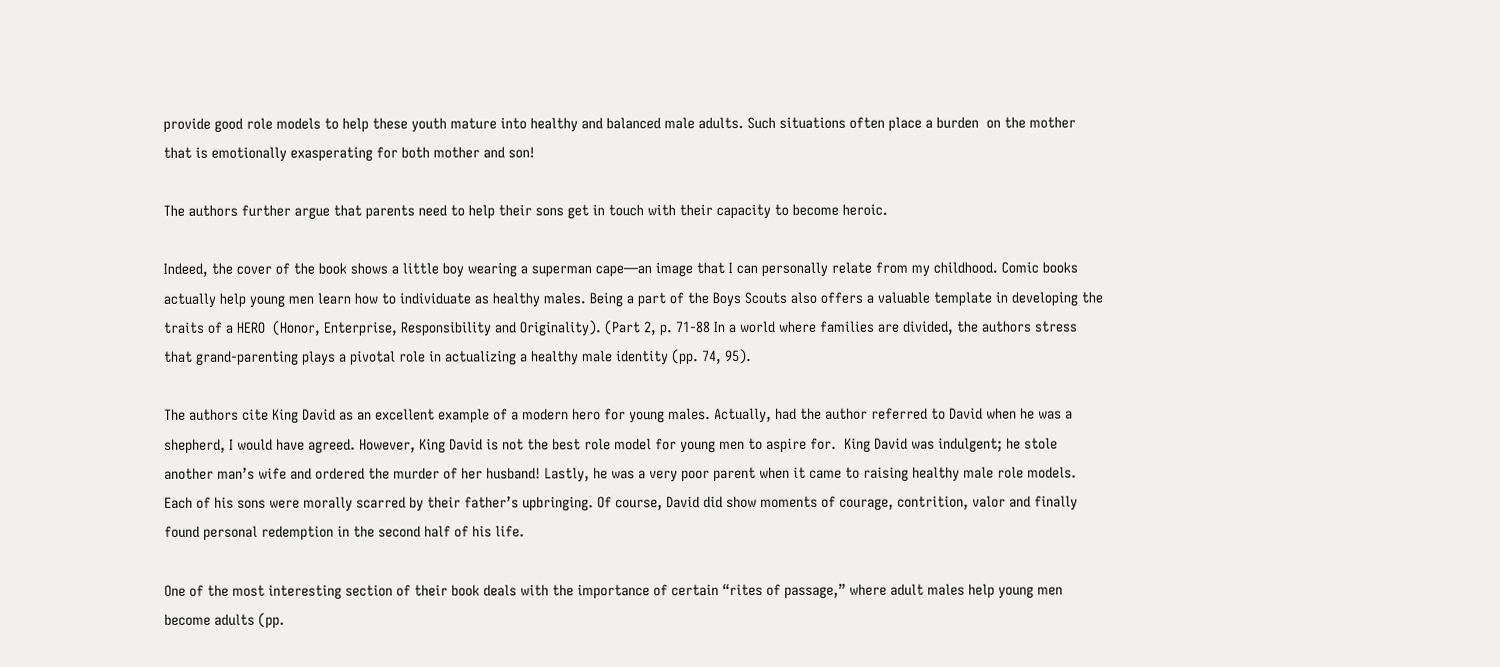provide good role models to help these youth mature into healthy and balanced male adults. Such situations often place a burden  on the mother that is emotionally exasperating for both mother and son!

The authors further argue that parents need to help their sons get in touch with their capacity to become heroic.

Indeed, the cover of the book shows a little boy wearing a superman cape—an image that I can personally relate from my childhood. Comic books actually help young men learn how to individuate as healthy males. Being a part of the Boys Scouts also offers a valuable template in developing the traits of a HERO  (Honor, Enterprise, Responsibility and Originality). (Part 2, p. 71-88 In a world where families are divided, the authors stress that grand-parenting plays a pivotal role in actualizing a healthy male identity (pp. 74, 95).

The authors cite King David as an excellent example of a modern hero for young males. Actually, had the author referred to David when he was a shepherd, I would have agreed. However, King David is not the best role model for young men to aspire for.  King David was indulgent; he stole another man’s wife and ordered the murder of her husband! Lastly, he was a very poor parent when it came to raising healthy male role models. Each of his sons were morally scarred by their father’s upbringing. Of course, David did show moments of courage, contrition, valor and finally found personal redemption in the second half of his life.

One of the most interesting section of their book deals with the importance of certain “rites of passage,” where adult males help young men become adults (pp.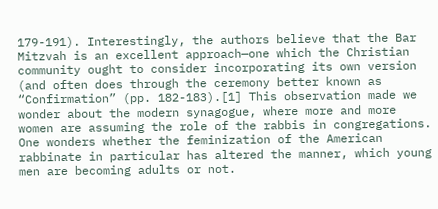179-191). Interestingly, the authors believe that the Bar Mitzvah is an excellent approach—one which the Christian community ought to consider incorporating its own version (and often does through the ceremony better known as “Confirmation” (pp. 182-183).[1] This observation made we wonder about the modern synagogue, where more and more women are assuming the role of the rabbis in congregations. One wonders whether the feminization of the American
rabbinate in particular has altered the manner, which young men are becoming adults or not.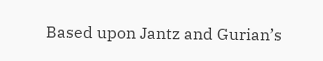Based upon Jantz and Gurian’s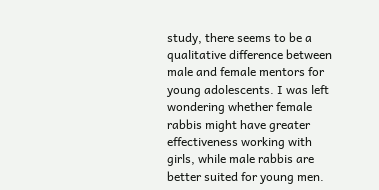study, there seems to be a qualitative difference between male and female mentors for young adolescents. I was left wondering whether female rabbis might have greater effectiveness working with girls, while male rabbis are better suited for young men.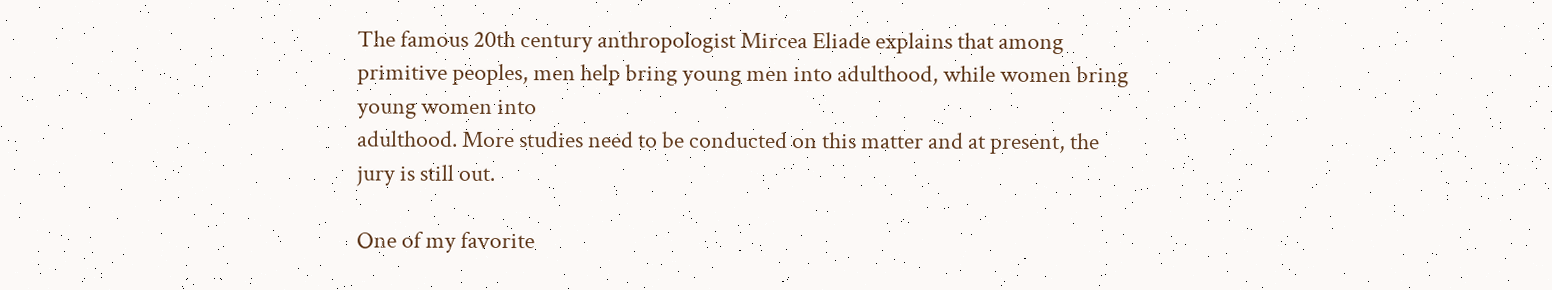The famous 20th century anthropologist Mircea Eliade explains that among primitive peoples, men help bring young men into adulthood, while women bring young women into
adulthood. More studies need to be conducted on this matter and at present, the jury is still out.

One of my favorite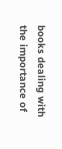books dealing with the importance of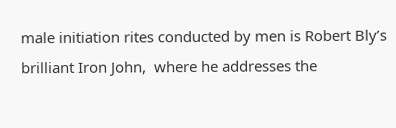male initiation rites conducted by men is Robert Bly’s brilliant Iron John,  where he addresses the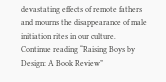devastating effects of remote fathers and mourns the disappearance of male initiation rites in our culture. Continue reading “Raising Boys by Design: A Book Review”